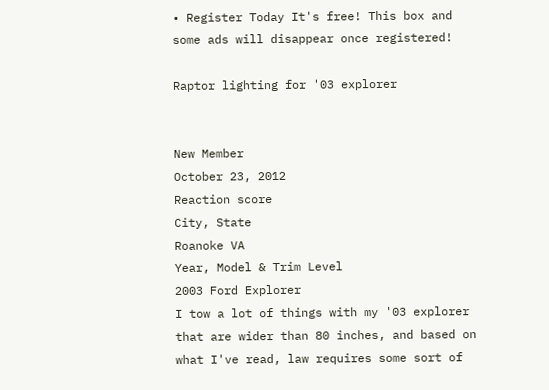• Register Today It's free! This box and some ads will disappear once registered!

Raptor lighting for '03 explorer


New Member
October 23, 2012
Reaction score
City, State
Roanoke VA
Year, Model & Trim Level
2003 Ford Explorer
I tow a lot of things with my '03 explorer that are wider than 80 inches, and based on what I've read, law requires some sort of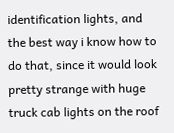identification lights, and the best way i know how to do that, since it would look pretty strange with huge truck cab lights on the roof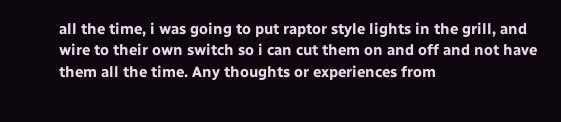all the time, i was going to put raptor style lights in the grill, and wire to their own switch so i can cut them on and off and not have them all the time. Any thoughts or experiences from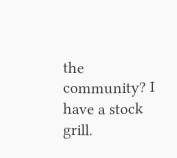the community? I have a stock grill.